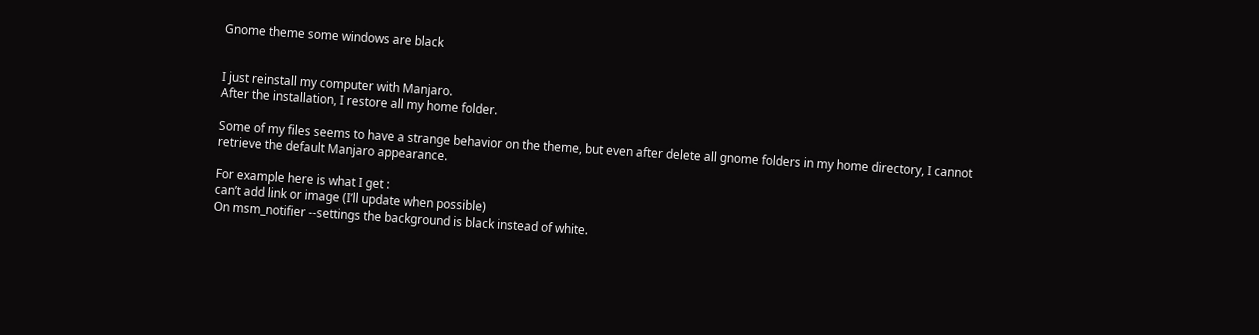Gnome theme some windows are black


I just reinstall my computer with Manjaro.
After the installation, I restore all my home folder.

Some of my files seems to have a strange behavior on the theme, but even after delete all gnome folders in my home directory, I cannot retrieve the default Manjaro appearance.

For example here is what I get :
can’t add link or image (I’ll update when possible)
On msm_notifier --settings the background is black instead of white.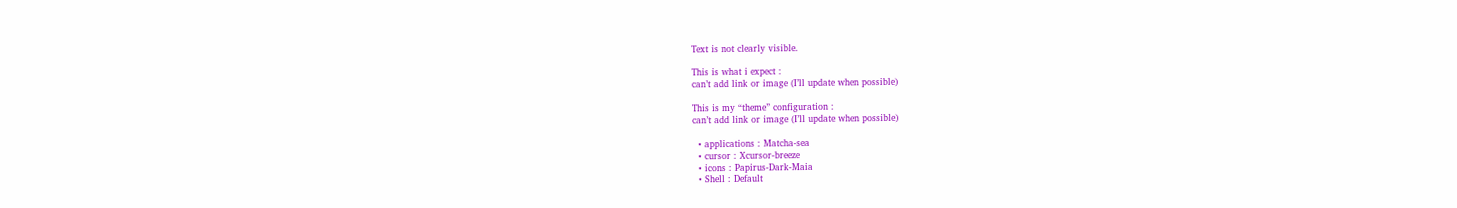Text is not clearly visible.

This is what i expect :
can’t add link or image (I’ll update when possible)

This is my “theme” configuration :
can’t add link or image (I’ll update when possible)

  • applications : Matcha-sea
  • cursor : Xcursor-breeze
  • icons : Papirus-Dark-Maia
  • Shell : Default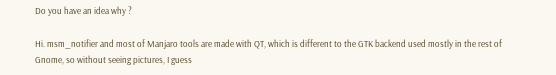Do you have an idea why ?

Hi. msm_notifier and most of Manjaro tools are made with QT, which is different to the GTK backend used mostly in the rest of Gnome, so without seeing pictures, I guess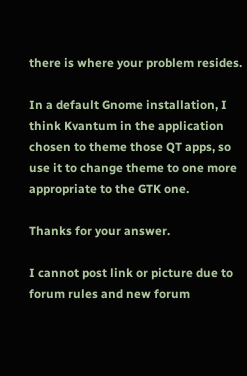there is where your problem resides.

In a default Gnome installation, I think Kvantum in the application chosen to theme those QT apps, so use it to change theme to one more appropriate to the GTK one.

Thanks for your answer.

I cannot post link or picture due to forum rules and new forum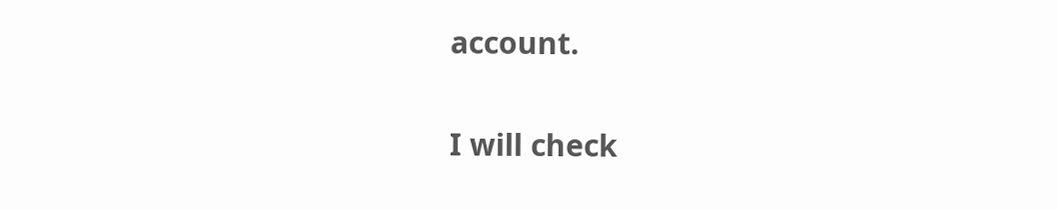account.

I will check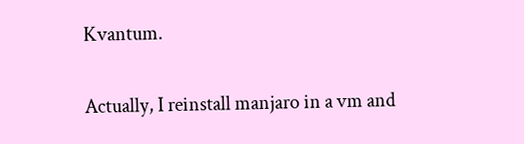Kvantum.

Actually, I reinstall manjaro in a vm and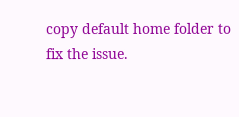copy default home folder to fix the issue.